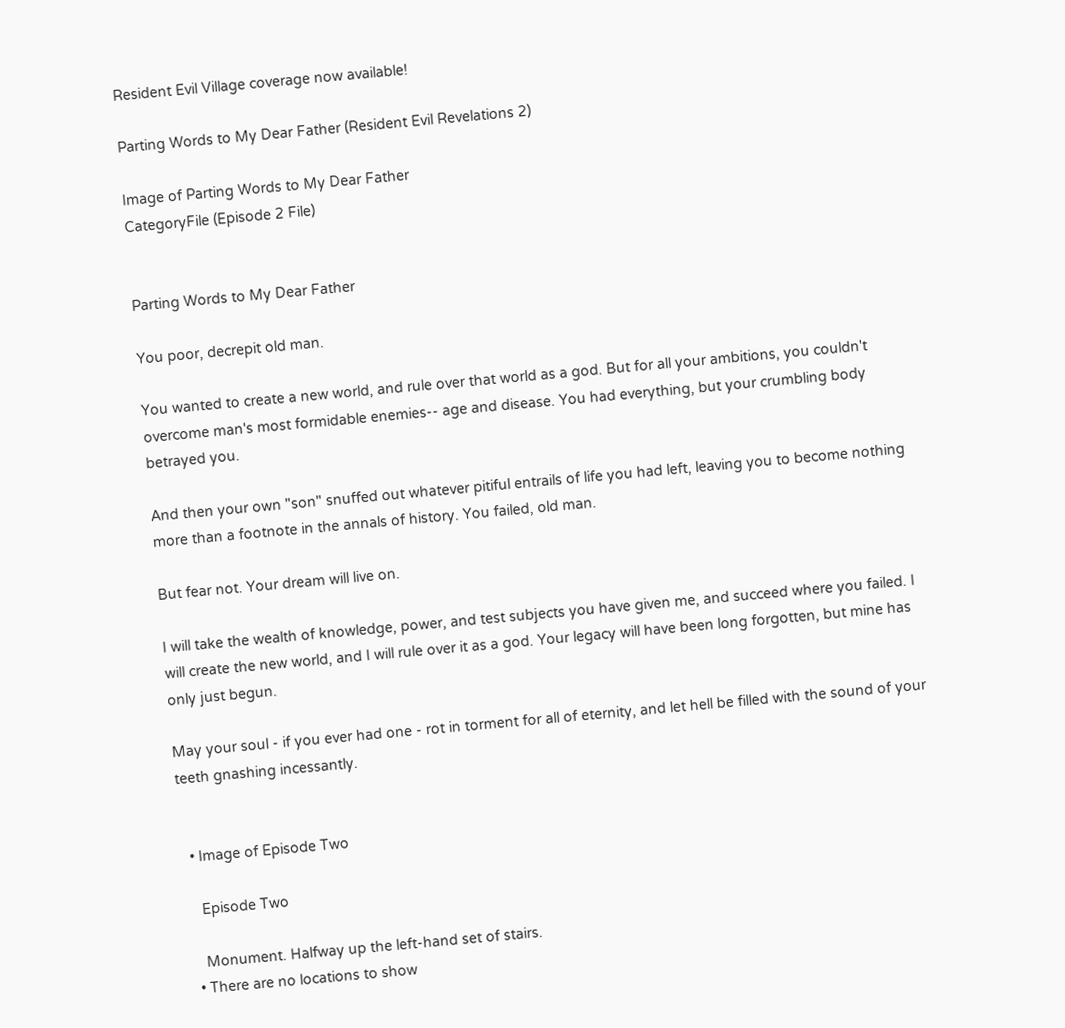Resident Evil Village coverage now available!

Parting Words to My Dear Father (Resident Evil Revelations 2)

Image of Parting Words to My Dear Father
CategoryFile (Episode 2 File)


Parting Words to My Dear Father

You poor, decrepit old man.

You wanted to create a new world, and rule over that world as a god. But for all your ambitions, you couldn't overcome man's most formidable enemies-- age and disease. You had everything, but your crumbling body betrayed you.

And then your own "son" snuffed out whatever pitiful entrails of life you had left, leaving you to become nothing more than a footnote in the annals of history. You failed, old man.

But fear not. Your dream will live on.

I will take the wealth of knowledge, power, and test subjects you have given me, and succeed where you failed. I will create the new world, and I will rule over it as a god. Your legacy will have been long forgotten, but mine has only just begun.

May your soul - if you ever had one - rot in torment for all of eternity, and let hell be filled with the sound of your teeth gnashing incessantly.


  • Image of Episode Two

    Episode Two

    Monument. Halfway up the left-hand set of stairs.
  • There are no locations to show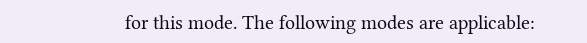for this mode. The following modes are applicable: